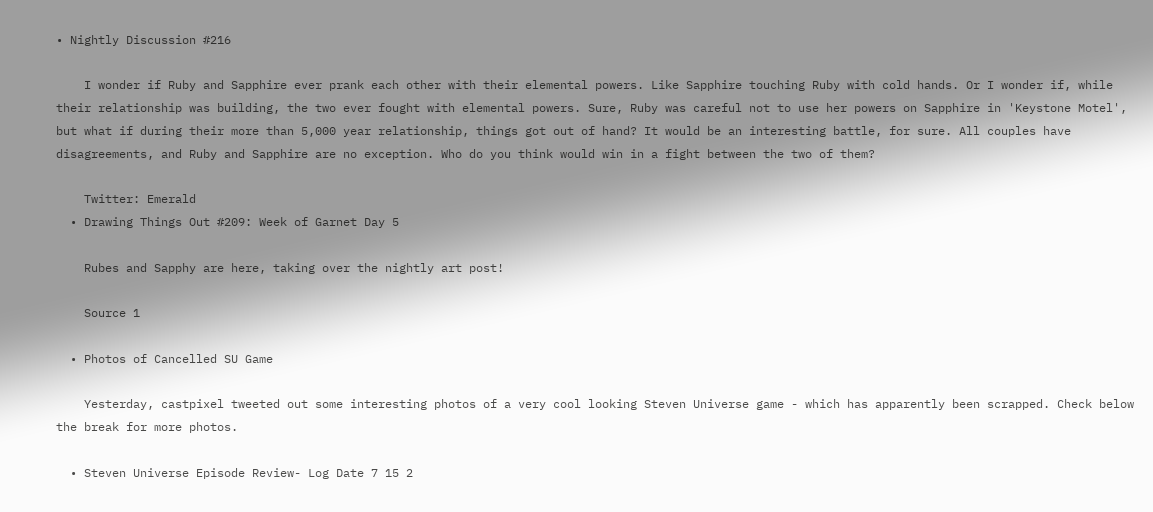• Nightly Discussion #216

    I wonder if Ruby and Sapphire ever prank each other with their elemental powers. Like Sapphire touching Ruby with cold hands. Or I wonder if, while their relationship was building, the two ever fought with elemental powers. Sure, Ruby was careful not to use her powers on Sapphire in 'Keystone Motel', but what if during their more than 5,000 year relationship, things got out of hand? It would be an interesting battle, for sure. All couples have disagreements, and Ruby and Sapphire are no exception. Who do you think would win in a fight between the two of them?

    Twitter: Emerald
  • Drawing Things Out #209: Week of Garnet Day 5

    Rubes and Sapphy are here, taking over the nightly art post!

    Source 1

  • Photos of Cancelled SU Game

    Yesterday, castpixel tweeted out some interesting photos of a very cool looking Steven Universe game - which has apparently been scrapped. Check below the break for more photos.

  • Steven Universe Episode Review- Log Date 7 15 2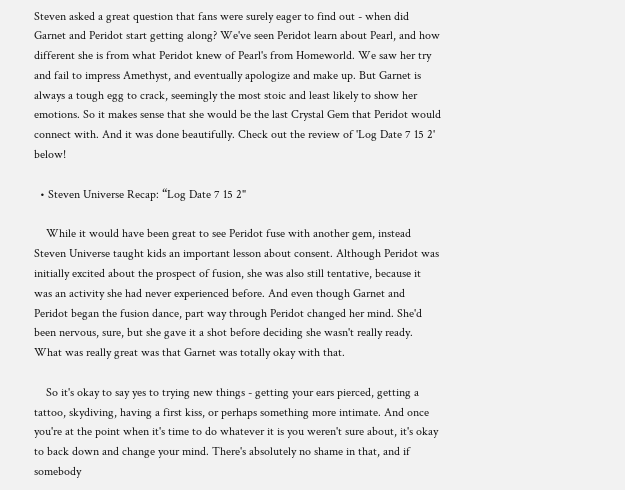Steven asked a great question that fans were surely eager to find out - when did Garnet and Peridot start getting along? We've seen Peridot learn about Pearl, and how different she is from what Peridot knew of Pearl's from Homeworld. We saw her try and fail to impress Amethyst, and eventually apologize and make up. But Garnet is always a tough egg to crack, seemingly the most stoic and least likely to show her emotions. So it makes sense that she would be the last Crystal Gem that Peridot would connect with. And it was done beautifully. Check out the review of 'Log Date 7 15 2' below!

  • Steven Universe Recap: “Log Date 7 15 2"

    While it would have been great to see Peridot fuse with another gem, instead Steven Universe taught kids an important lesson about consent. Although Peridot was initially excited about the prospect of fusion, she was also still tentative, because it was an activity she had never experienced before. And even though Garnet and Peridot began the fusion dance, part way through Peridot changed her mind. She'd been nervous, sure, but she gave it a shot before deciding she wasn't really ready. What was really great was that Garnet was totally okay with that.

    So it's okay to say yes to trying new things - getting your ears pierced, getting a tattoo, skydiving, having a first kiss, or perhaps something more intimate. And once you're at the point when it's time to do whatever it is you weren't sure about, it's okay to back down and change your mind. There's absolutely no shame in that, and if somebody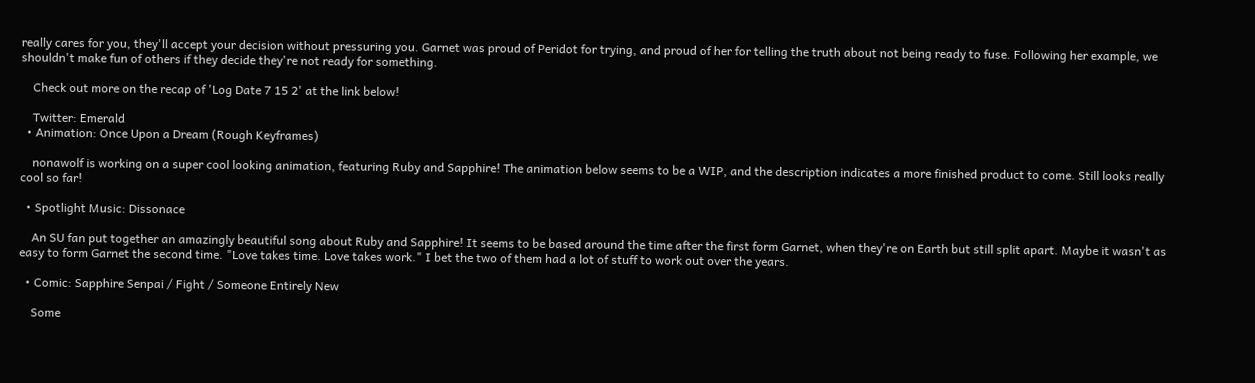really cares for you, they'll accept your decision without pressuring you. Garnet was proud of Peridot for trying, and proud of her for telling the truth about not being ready to fuse. Following her example, we shouldn't make fun of others if they decide they're not ready for something.

    Check out more on the recap of 'Log Date 7 15 2' at the link below!

    Twitter: Emerald
  • Animation: Once Upon a Dream (Rough Keyframes)

    nonawolf is working on a super cool looking animation, featuring Ruby and Sapphire! The animation below seems to be a WIP, and the description indicates a more finished product to come. Still looks really cool so far!

  • Spotlight Music: Dissonace

    An SU fan put together an amazingly beautiful song about Ruby and Sapphire! It seems to be based around the time after the first form Garnet, when they're on Earth but still split apart. Maybe it wasn't as easy to form Garnet the second time. "Love takes time. Love takes work." I bet the two of them had a lot of stuff to work out over the years.

  • Comic: Sapphire Senpai / Fight / Someone Entirely New

    Some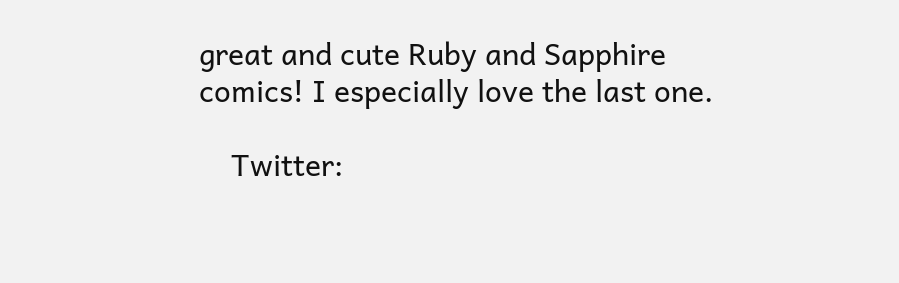great and cute Ruby and Sapphire comics! I especially love the last one.

    Twitter: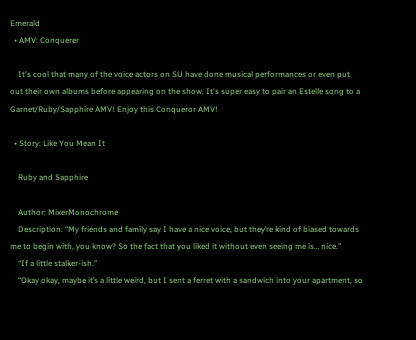Emerald
  • AMV: Conquerer

    It's cool that many of the voice actors on SU have done musical performances or even put out their own albums before appearing on the show. It's super easy to pair an Estelle song to a Garnet/Ruby/Sapphire AMV! Enjoy this Conqueror AMV!

  • Story: Like You Mean It

    Ruby and Sapphire

    Author: MixerMonochrome
    Description: “My friends and family say I have a nice voice, but they’re kind of biased towards me to begin with, you know? So the fact that you liked it without even seeing me is… nice.”
    “If a little stalker-ish.”
    “Okay okay, maybe it’s a little weird, but I sent a ferret with a sandwich into your apartment, so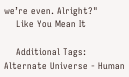we’re even. Alright?"
    Like You Mean It

    Additional Tags: Alternate Universe - Human